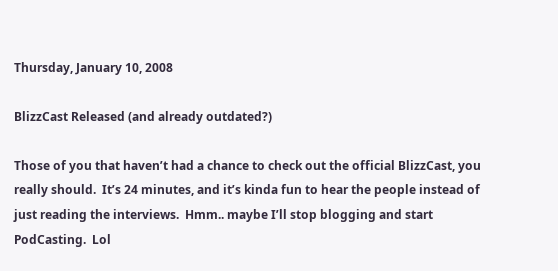Thursday, January 10, 2008

BlizzCast Released (and already outdated?)

Those of you that haven’t had a chance to check out the official BlizzCast, you really should.  It’s 24 minutes, and it’s kinda fun to hear the people instead of just reading the interviews.  Hmm.. maybe I’ll stop blogging and start PodCasting.  Lol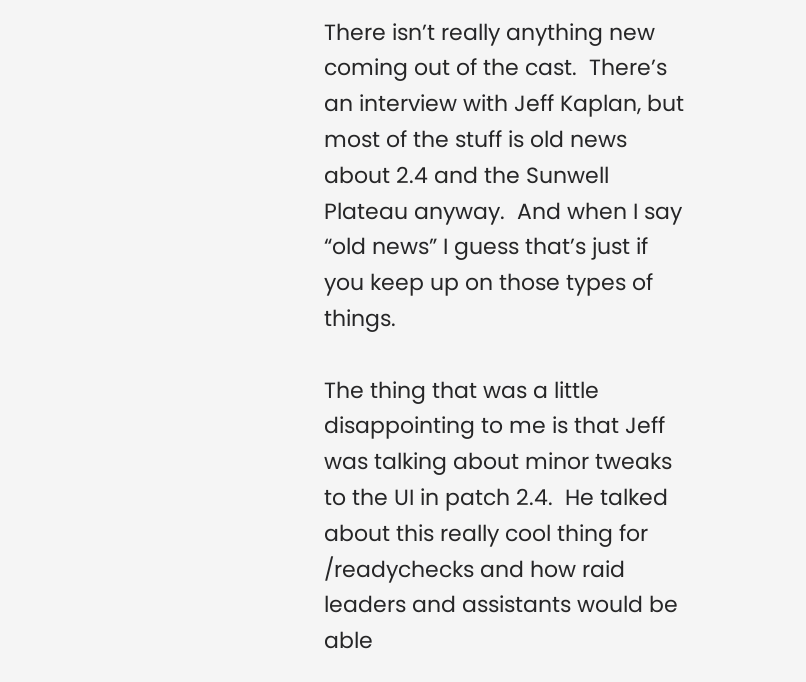There isn’t really anything new coming out of the cast.  There’s an interview with Jeff Kaplan, but most of the stuff is old news about 2.4 and the Sunwell Plateau anyway.  And when I say “old news” I guess that’s just if you keep up on those types of things.

The thing that was a little disappointing to me is that Jeff was talking about minor tweaks to the UI in patch 2.4.  He talked about this really cool thing for /readychecks and how raid leaders and assistants would be able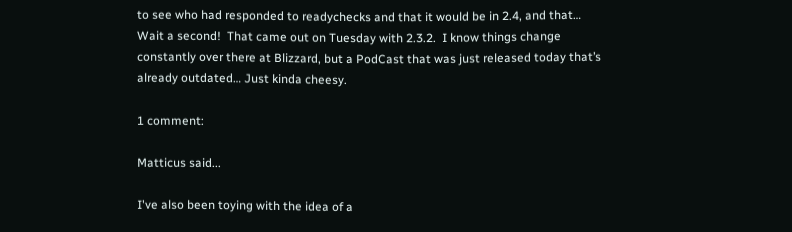to see who had responded to readychecks and that it would be in 2.4, and that… Wait a second!  That came out on Tuesday with 2.3.2.  I know things change constantly over there at Blizzard, but a PodCast that was just released today that’s already outdated… Just kinda cheesy.

1 comment:

Matticus said...

I've also been toying with the idea of a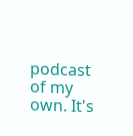podcast of my own. It's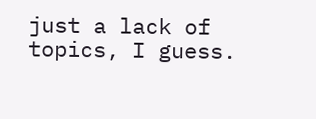just a lack of topics, I guess.